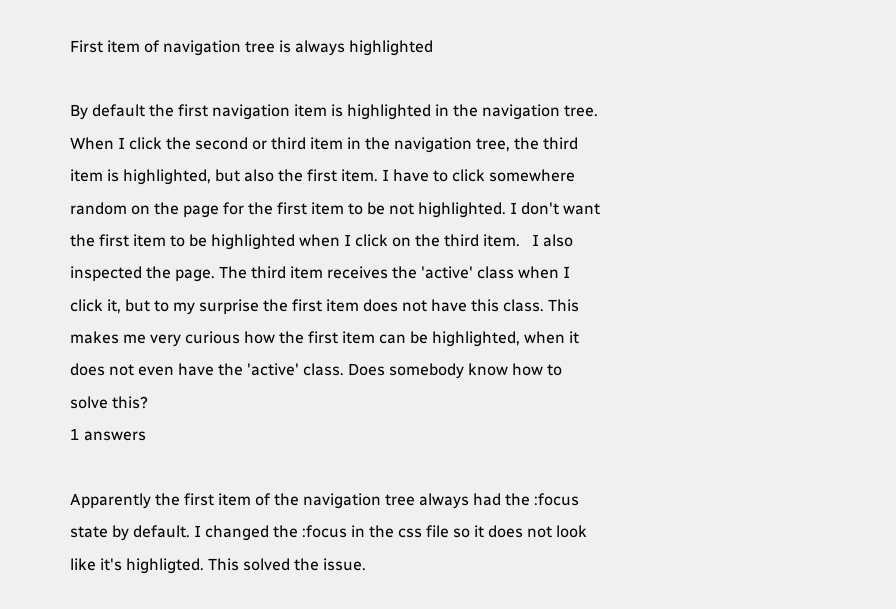First item of navigation tree is always highlighted

By default the first navigation item is highlighted in the navigation tree. When I click the second or third item in the navigation tree, the third item is highlighted, but also the first item. I have to click somewhere random on the page for the first item to be not highlighted. I don't want the first item to be highlighted when I click on the third item.   I also inspected the page. The third item receives the 'active' class when I click it, but to my surprise the first item does not have this class. This makes me very curious how the first item can be highlighted, when it does not even have the 'active' class. Does somebody know how to solve this?
1 answers

Apparently the first item of the navigation tree always had the :focus state by default. I changed the :focus in the css file so it does not look like it's highligted. This solved the issue.